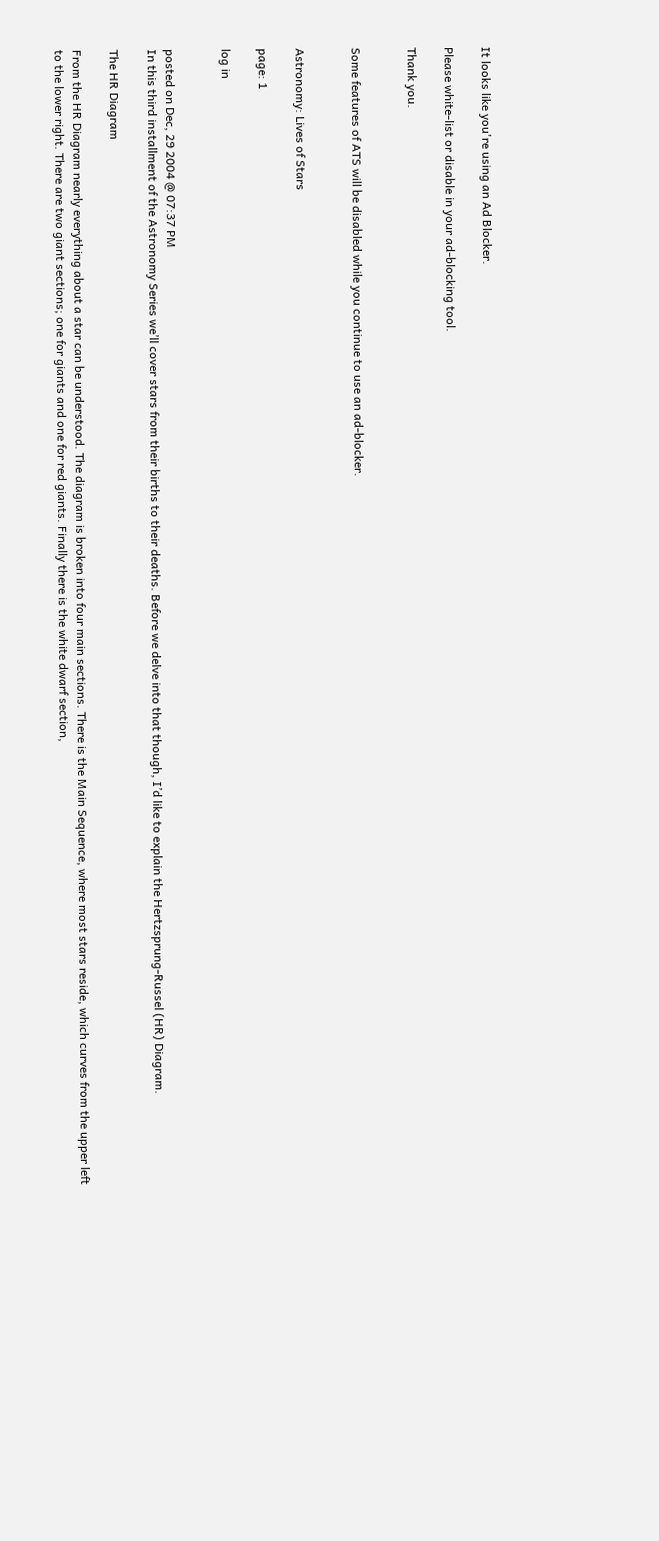It looks like you're using an Ad Blocker.

Please white-list or disable in your ad-blocking tool.

Thank you.


Some features of ATS will be disabled while you continue to use an ad-blocker.


Astronomy: Lives of Stars

page: 1

log in


posted on Dec, 29 2004 @ 07:37 PM
In this third installment of the Astronomy Series we’ll cover stars from their births to their deaths. Before we delve into that though, I’d like to explain the Hertzsprung-Russel (HR) Diagram.

The HR Diagram

From the HR Diagram nearly everything about a star can be understood. The diagram is broken into four main sections. There is the Main Sequence, where most stars reside, which curves from the upper left to the lower right. There are two giant sections; one for giants and one for red giants. Finally there is the white dwarf section,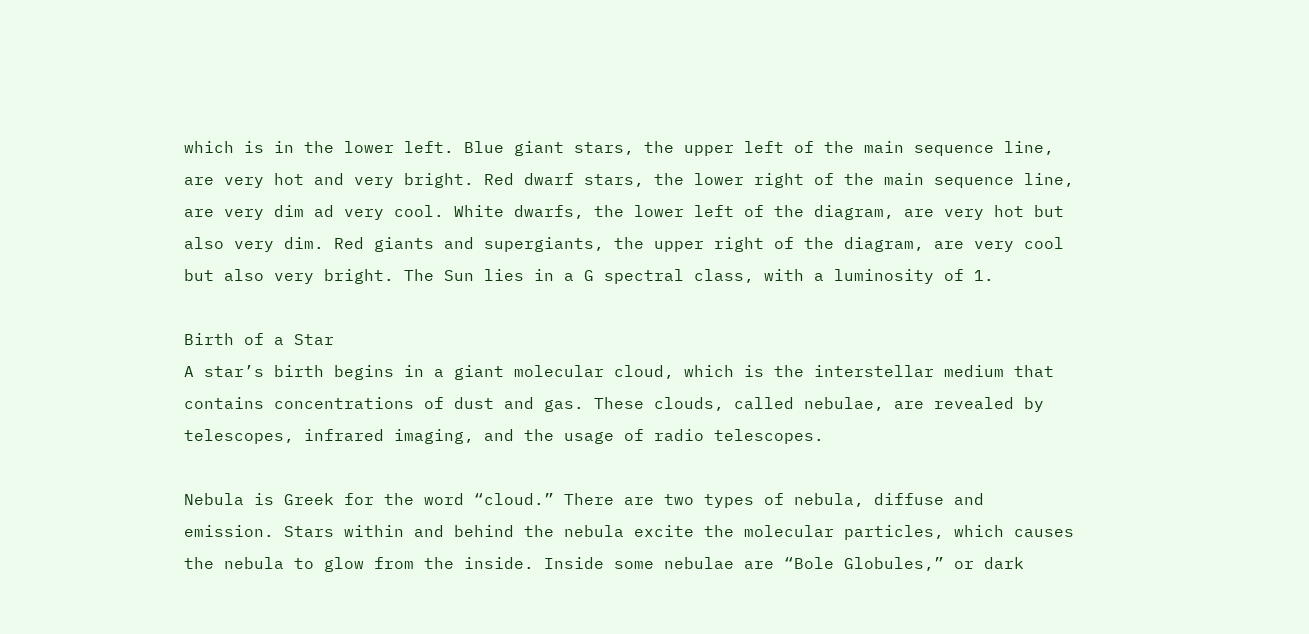which is in the lower left. Blue giant stars, the upper left of the main sequence line, are very hot and very bright. Red dwarf stars, the lower right of the main sequence line, are very dim ad very cool. White dwarfs, the lower left of the diagram, are very hot but also very dim. Red giants and supergiants, the upper right of the diagram, are very cool but also very bright. The Sun lies in a G spectral class, with a luminosity of 1.

Birth of a Star
A star’s birth begins in a giant molecular cloud, which is the interstellar medium that contains concentrations of dust and gas. These clouds, called nebulae, are revealed by telescopes, infrared imaging, and the usage of radio telescopes.

Nebula is Greek for the word “cloud.” There are two types of nebula, diffuse and emission. Stars within and behind the nebula excite the molecular particles, which causes the nebula to glow from the inside. Inside some nebulae are “Bole Globules,” or dark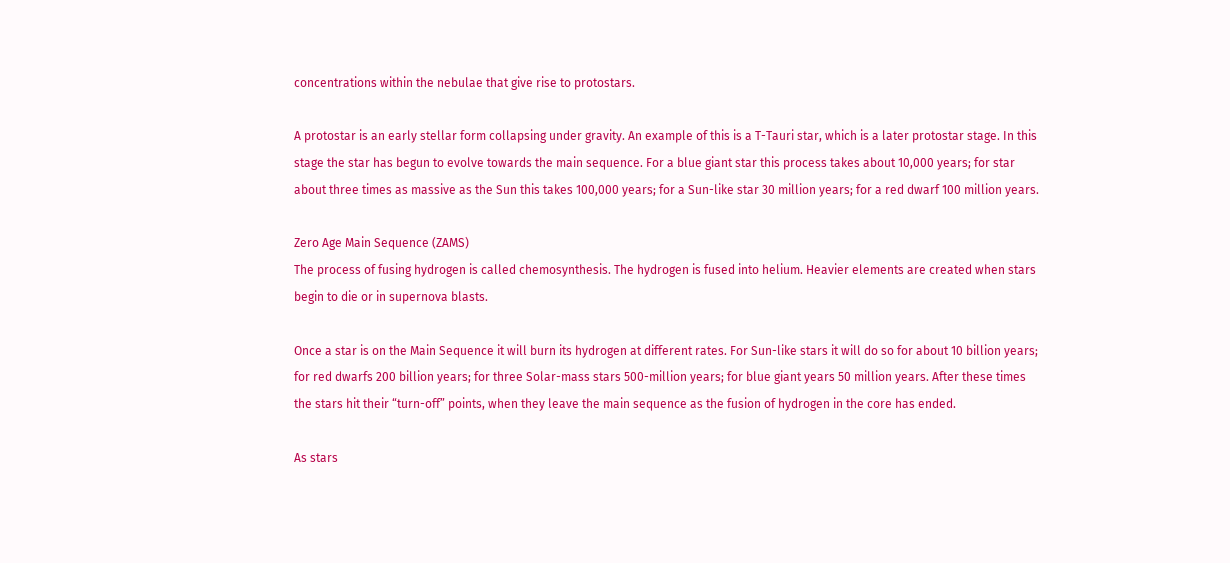concentrations within the nebulae that give rise to protostars.

A protostar is an early stellar form collapsing under gravity. An example of this is a T-Tauri star, which is a later protostar stage. In this stage the star has begun to evolve towards the main sequence. For a blue giant star this process takes about 10,000 years; for star about three times as massive as the Sun this takes 100,000 years; for a Sun-like star 30 million years; for a red dwarf 100 million years.

Zero Age Main Sequence (ZAMS)
The process of fusing hydrogen is called chemosynthesis. The hydrogen is fused into helium. Heavier elements are created when stars begin to die or in supernova blasts.

Once a star is on the Main Sequence it will burn its hydrogen at different rates. For Sun-like stars it will do so for about 10 billion years; for red dwarfs 200 billion years; for three Solar-mass stars 500-million years; for blue giant years 50 million years. After these times the stars hit their “turn-off” points, when they leave the main sequence as the fusion of hydrogen in the core has ended.

As stars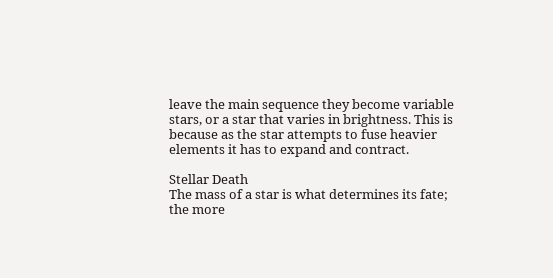leave the main sequence they become variable stars, or a star that varies in brightness. This is because as the star attempts to fuse heavier elements it has to expand and contract.

Stellar Death
The mass of a star is what determines its fate; the more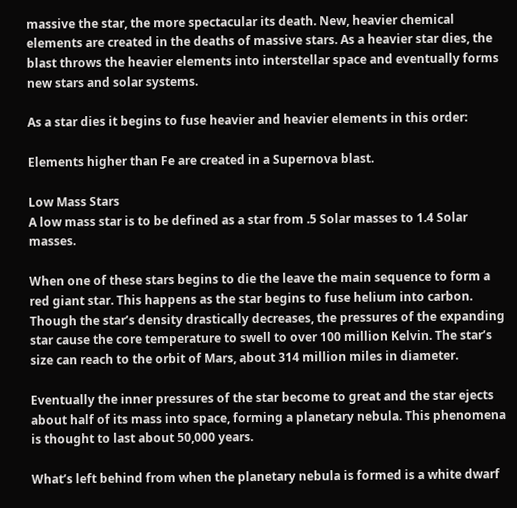massive the star, the more spectacular its death. New, heavier chemical elements are created in the deaths of massive stars. As a heavier star dies, the blast throws the heavier elements into interstellar space and eventually forms new stars and solar systems.

As a star dies it begins to fuse heavier and heavier elements in this order:

Elements higher than Fe are created in a Supernova blast.

Low Mass Stars
A low mass star is to be defined as a star from .5 Solar masses to 1.4 Solar masses.

When one of these stars begins to die the leave the main sequence to form a red giant star. This happens as the star begins to fuse helium into carbon. Though the star’s density drastically decreases, the pressures of the expanding star cause the core temperature to swell to over 100 million Kelvin. The star’s size can reach to the orbit of Mars, about 314 million miles in diameter.

Eventually the inner pressures of the star become to great and the star ejects about half of its mass into space, forming a planetary nebula. This phenomena is thought to last about 50,000 years.

What’s left behind from when the planetary nebula is formed is a white dwarf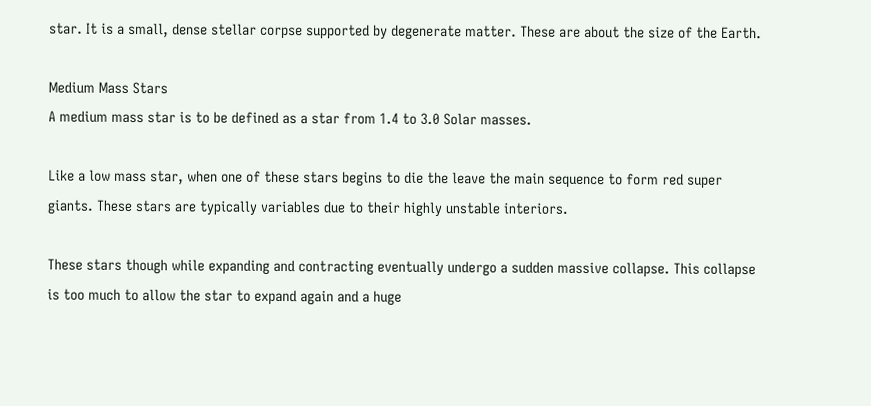star. It is a small, dense stellar corpse supported by degenerate matter. These are about the size of the Earth.

Medium Mass Stars
A medium mass star is to be defined as a star from 1.4 to 3.0 Solar masses.

Like a low mass star, when one of these stars begins to die the leave the main sequence to form red super giants. These stars are typically variables due to their highly unstable interiors.

These stars though while expanding and contracting eventually undergo a sudden massive collapse. This collapse is too much to allow the star to expand again and a huge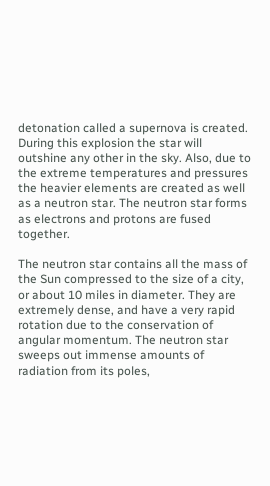detonation called a supernova is created. During this explosion the star will outshine any other in the sky. Also, due to the extreme temperatures and pressures the heavier elements are created as well as a neutron star. The neutron star forms as electrons and protons are fused together.

The neutron star contains all the mass of the Sun compressed to the size of a city, or about 10 miles in diameter. They are extremely dense, and have a very rapid rotation due to the conservation of angular momentum. The neutron star sweeps out immense amounts of radiation from its poles,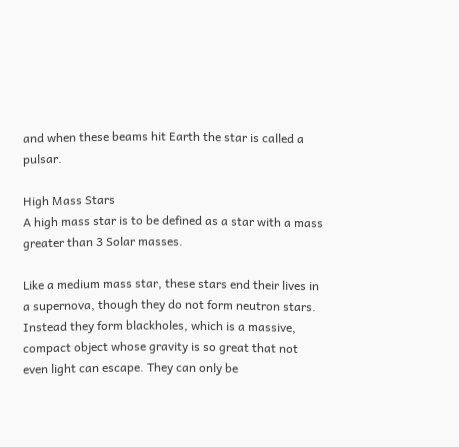and when these beams hit Earth the star is called a pulsar.

High Mass Stars
A high mass star is to be defined as a star with a mass greater than 3 Solar masses.

Like a medium mass star, these stars end their lives in a supernova, though they do not form neutron stars. Instead they form blackholes, which is a massive, compact object whose gravity is so great that not even light can escape. They can only be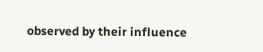observed by their influence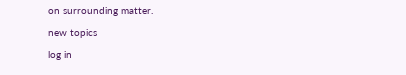on surrounding matter.

new topics

log in